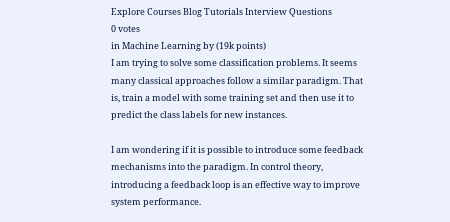Explore Courses Blog Tutorials Interview Questions
0 votes
in Machine Learning by (19k points)
I am trying to solve some classification problems. It seems many classical approaches follow a similar paradigm. That is, train a model with some training set and then use it to predict the class labels for new instances.

I am wondering if it is possible to introduce some feedback mechanisms into the paradigm. In control theory, introducing a feedback loop is an effective way to improve system performance.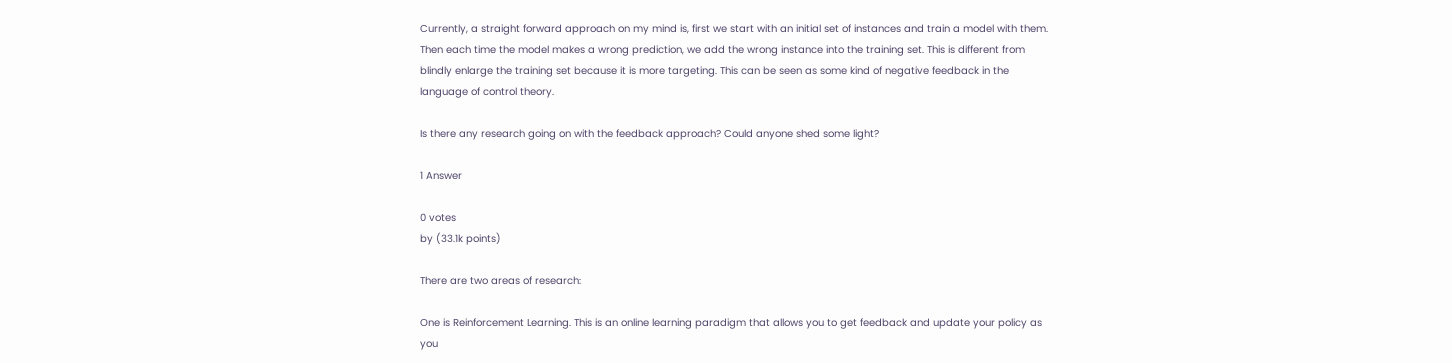Currently, a straight forward approach on my mind is, first we start with an initial set of instances and train a model with them. Then each time the model makes a wrong prediction, we add the wrong instance into the training set. This is different from blindly enlarge the training set because it is more targeting. This can be seen as some kind of negative feedback in the language of control theory.

Is there any research going on with the feedback approach? Could anyone shed some light?

1 Answer

0 votes
by (33.1k points)

There are two areas of research:

One is Reinforcement Learning. This is an online learning paradigm that allows you to get feedback and update your policy as you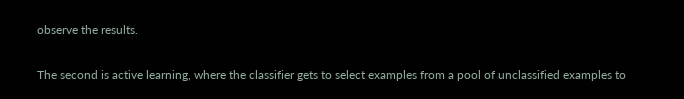observe the results.

The second is active learning, where the classifier gets to select examples from a pool of unclassified examples to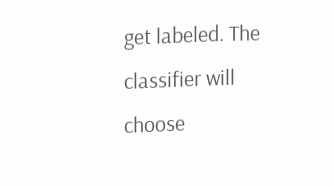get labeled. The classifier will choose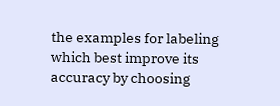the examples for labeling which best improve its accuracy by choosing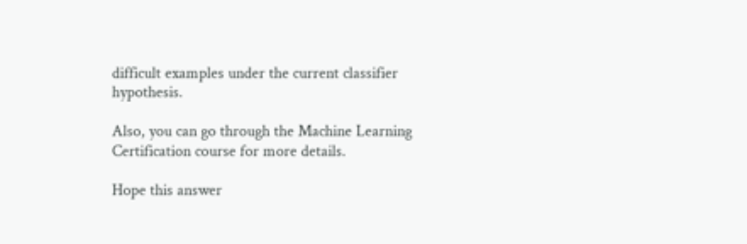difficult examples under the current classifier hypothesis.

Also, you can go through the Machine Learning Certification course for more details.

Hope this answer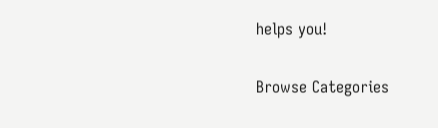helps you!

Browse Categories